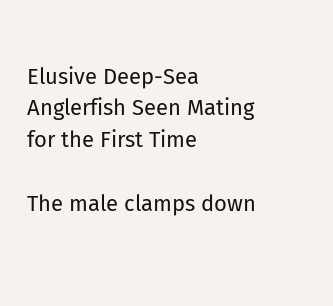Elusive Deep-Sea Anglerfish Seen Mating for the First Time

The male clamps down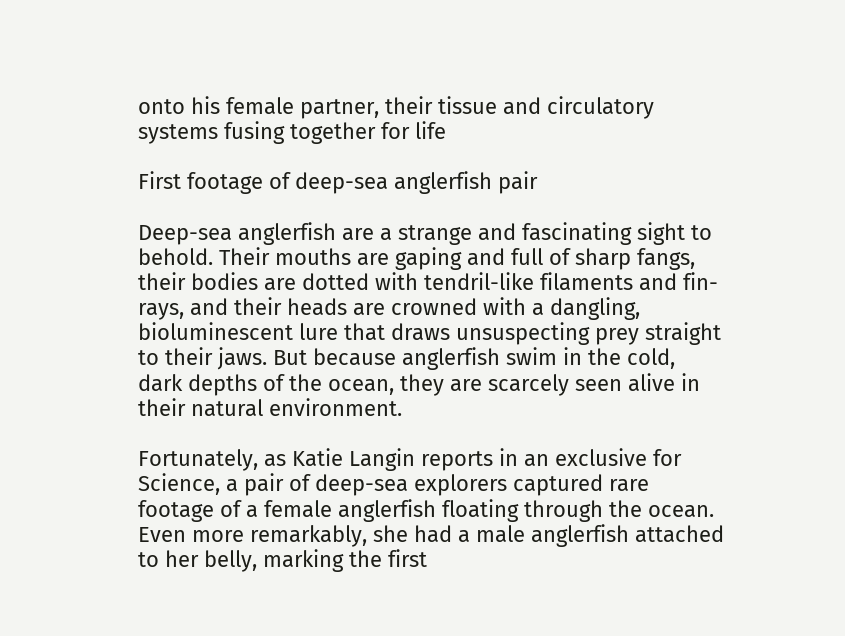onto his female partner, their tissue and circulatory systems fusing together for life

First footage of deep-sea anglerfish pair

Deep-sea anglerfish are a strange and fascinating sight to behold. Their mouths are gaping and full of sharp fangs, their bodies are dotted with tendril-like filaments and fin-rays, and their heads are crowned with a dangling, bioluminescent lure that draws unsuspecting prey straight to their jaws. But because anglerfish swim in the cold, dark depths of the ocean, they are scarcely seen alive in their natural environment.

Fortunately, as Katie Langin reports in an exclusive for Science, a pair of deep-sea explorers captured rare footage of a female anglerfish floating through the ocean. Even more remarkably, she had a male anglerfish attached to her belly, marking the first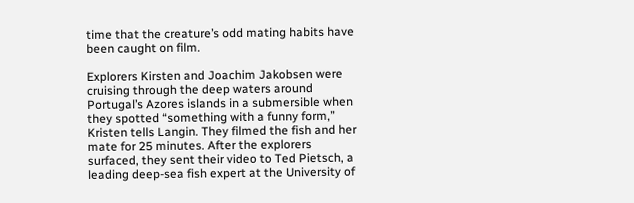time that the creature’s odd mating habits have been caught on film.

Explorers Kirsten and Joachim Jakobsen were cruising through the deep waters around Portugal’s Azores islands in a submersible when they spotted “something with a funny form,” Kristen tells Langin. They filmed the fish and her mate for 25 minutes. After the explorers surfaced, they sent their video to Ted Pietsch, a leading deep-sea fish expert at the University of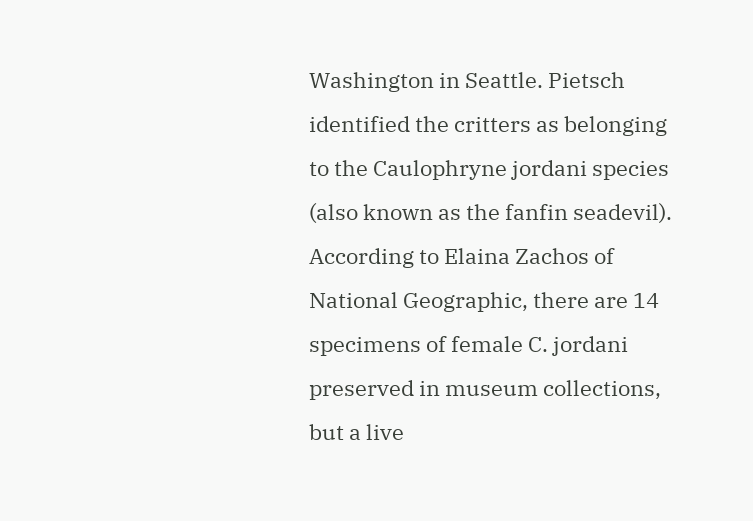Washington in Seattle. Pietsch identified the critters as belonging to the Caulophryne jordani species (also known as the fanfin seadevil). According to Elaina Zachos of National Geographic, there are 14 specimens of female C. jordani preserved in museum collections, but a live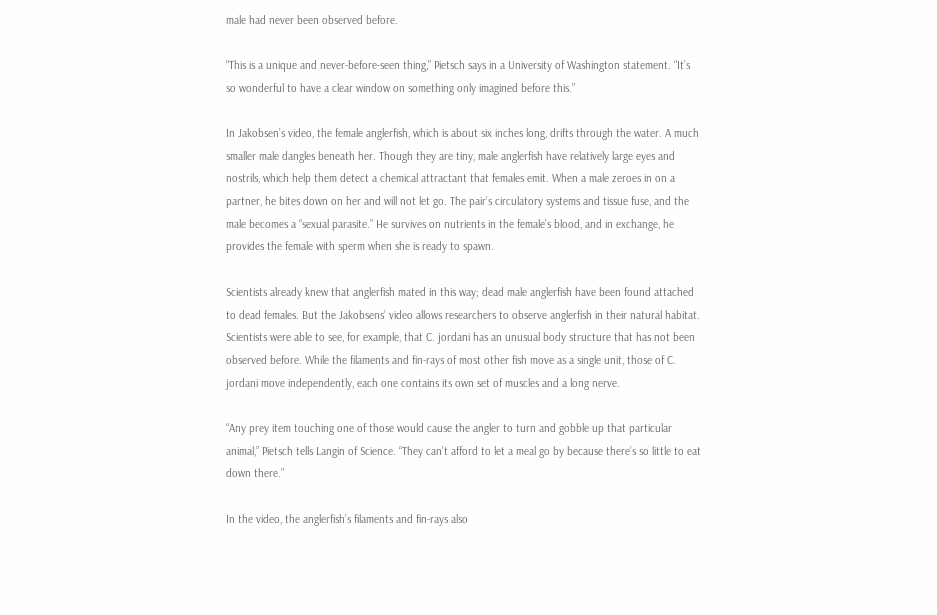male had never been observed before.

“This is a unique and never-before-seen thing,” Pietsch says in a University of Washington statement. “It’s so wonderful to have a clear window on something only imagined before this.”

In Jakobsen’s video, the female anglerfish, which is about six inches long, drifts through the water. A much smaller male dangles beneath her. Though they are tiny, male anglerfish have relatively large eyes and nostrils, which help them detect a chemical attractant that females emit. When a male zeroes in on a partner, he bites down on her and will not let go. The pair’s circulatory systems and tissue fuse, and the male becomes a “sexual parasite.” He survives on nutrients in the female’s blood, and in exchange, he provides the female with sperm when she is ready to spawn.

Scientists already knew that anglerfish mated in this way; dead male anglerfish have been found attached to dead females. But the Jakobsens’ video allows researchers to observe anglerfish in their natural habitat. Scientists were able to see, for example, that C. jordani has an unusual body structure that has not been observed before. While the filaments and fin-rays of most other fish move as a single unit, those of C. jordani move independently, each one contains its own set of muscles and a long nerve.

“Any prey item touching one of those would cause the angler to turn and gobble up that particular animal,” Pietsch tells Langin of Science. “They can’t afford to let a meal go by because there’s so little to eat down there.”

In the video, the anglerfish’s filaments and fin-rays also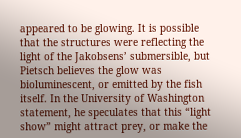appeared to be glowing. It is possible that the structures were reflecting the light of the Jakobsens’ submersible, but Pietsch believes the glow was bioluminescent, or emitted by the fish itself. In the University of Washington statement, he speculates that this “light show” might attract prey, or make the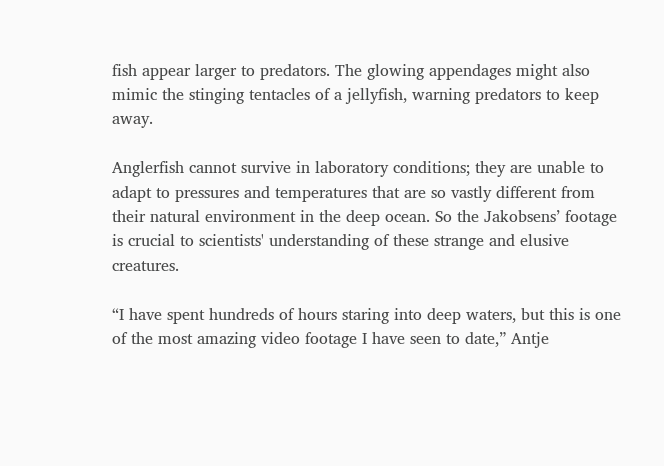fish appear larger to predators. The glowing appendages might also mimic the stinging tentacles of a jellyfish, warning predators to keep away.

Anglerfish cannot survive in laboratory conditions; they are unable to adapt to pressures and temperatures that are so vastly different from their natural environment in the deep ocean. So the Jakobsens’ footage is crucial to scientists' understanding of these strange and elusive creatures.

“I have spent hundreds of hours staring into deep waters, but this is one of the most amazing video footage I have seen to date,” Antje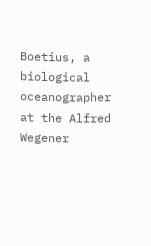Boetius, a biological oceanographer at the Alfred Wegener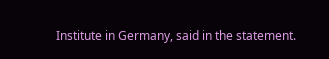Institute in Germany, said in the statement.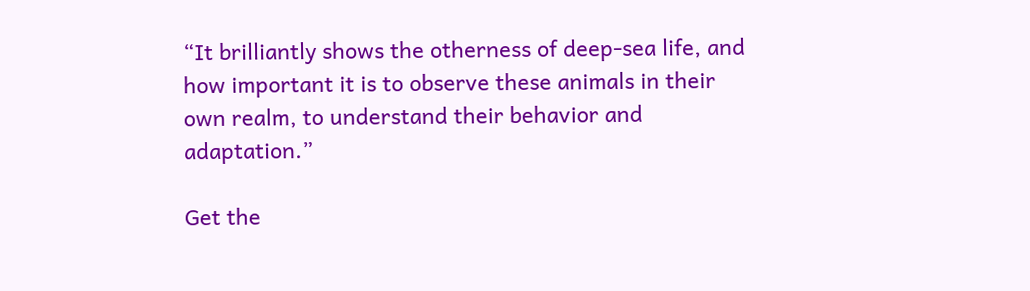“It brilliantly shows the otherness of deep-sea life, and how important it is to observe these animals in their own realm, to understand their behavior and adaptation.”

Get the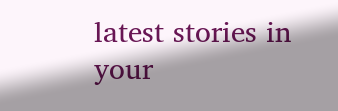latest stories in your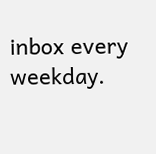inbox every weekday.